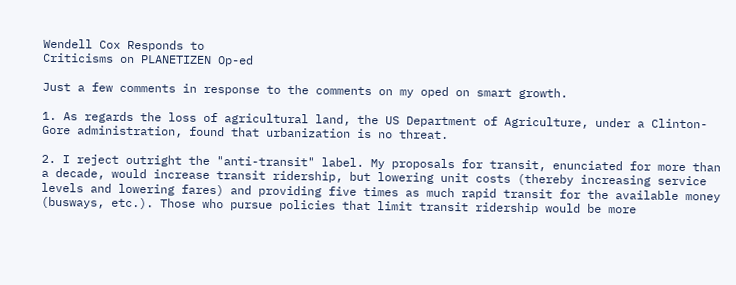Wendell Cox Responds to
Criticisms on PLANETIZEN Op-ed

Just a few comments in response to the comments on my oped on smart growth.

1. As regards the loss of agricultural land, the US Department of Agriculture, under a Clinton-Gore administration, found that urbanization is no threat.

2. I reject outright the "anti-transit" label. My proposals for transit, enunciated for more than a decade, would increase transit ridership, but lowering unit costs (thereby increasing service levels and lowering fares) and providing five times as much rapid transit for the available money (busways, etc.). Those who pursue policies that limit transit ridership would be more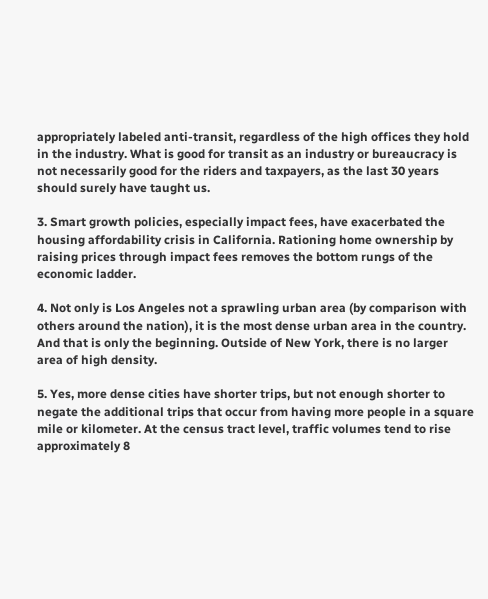appropriately labeled anti-transit, regardless of the high offices they hold in the industry. What is good for transit as an industry or bureaucracy is not necessarily good for the riders and taxpayers, as the last 30 years should surely have taught us.

3. Smart growth policies, especially impact fees, have exacerbated the housing affordability crisis in California. Rationing home ownership by raising prices through impact fees removes the bottom rungs of the economic ladder.

4. Not only is Los Angeles not a sprawling urban area (by comparison with others around the nation), it is the most dense urban area in the country. And that is only the beginning. Outside of New York, there is no larger area of high density.

5. Yes, more dense cities have shorter trips, but not enough shorter to negate the additional trips that occur from having more people in a square mile or kilometer. At the census tract level, traffic volumes tend to rise approximately 8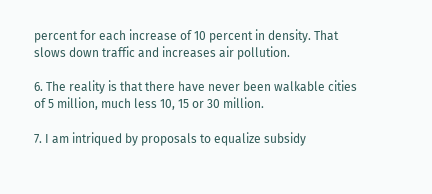percent for each increase of 10 percent in density. That slows down traffic and increases air pollution.

6. The reality is that there have never been walkable cities of 5 million, much less 10, 15 or 30 million.

7. I am intriqued by proposals to equalize subsidy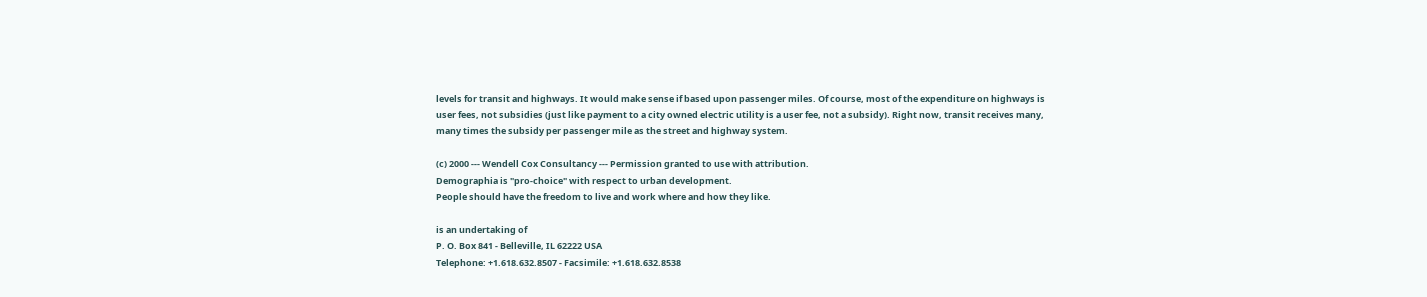levels for transit and highways. It would make sense if based upon passenger miles. Of course, most of the expenditure on highways is user fees, not subsidies (just like payment to a city owned electric utility is a user fee, not a subsidy). Right now, transit receives many, many times the subsidy per passenger mile as the street and highway system.

(c) 2000 --- Wendell Cox Consultancy --- Permission granted to use with attribution.
Demographia is "pro-choice" with respect to urban development.
People should have the freedom to live and work where and how they like.

is an undertaking of
P. O. Box 841 - Belleville, IL 62222 USA
Telephone: +1.618.632.8507 - Facsimile: +1.618.632.8538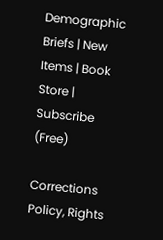Demographic Briefs | New Items | Book Store | Subscribe (Free)

Corrections Policy, Rights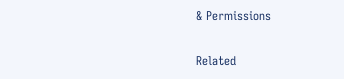& Permissions

Related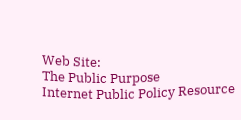Web Site:
The Public Purpose
Internet Public Policy Resource